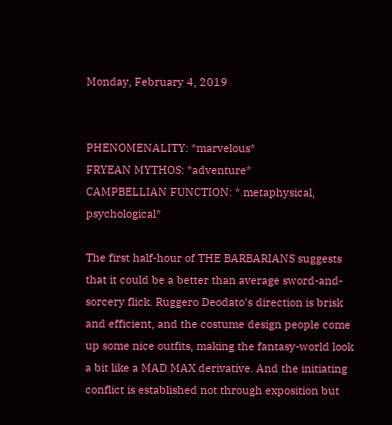Monday, February 4, 2019


PHENOMENALITY: *marvelous*
FRYEAN MYTHOS: *adventure*
CAMPBELLIAN FUNCTION: * metaphysical, psychological*

The first half-hour of THE BARBARIANS suggests that it could be a better than average sword-and-sorcery flick. Ruggero Deodato's direction is brisk and efficient, and the costume design people come up some nice outfits, making the fantasy-world look a bit like a MAD MAX derivative. And the initiating conflict is established not through exposition but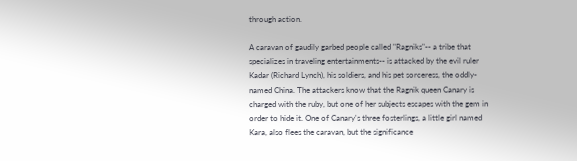through action.

A caravan of gaudily garbed people called "Ragniks"-- a tribe that specializes in traveling entertainments-- is attacked by the evil ruler Kadar (Richard Lynch), his soldiers, and his pet sorceress, the oddly-named China. The attackers know that the Ragnik queen Canary is charged with the ruby, but one of her subjects escapes with the gem in order to hide it. One of Canary's three fosterlings, a little girl named Kara, also flees the caravan, but the significance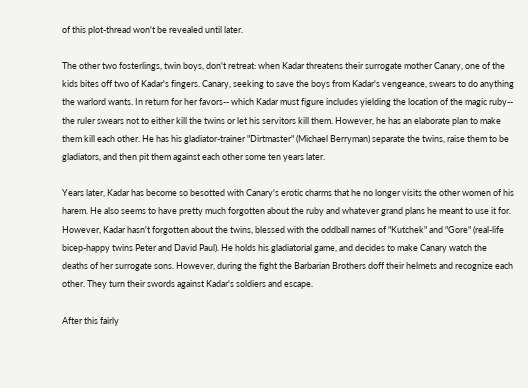of this plot-thread won't be revealed until later.

The other two fosterlings, twin boys, don't retreat: when Kadar threatens their surrogate mother Canary, one of the kids bites off two of Kadar's fingers. Canary, seeking to save the boys from Kadar's vengeance, swears to do anything the warlord wants. In return for her favors-- which Kadar must figure includes yielding the location of the magic ruby-- the ruler swears not to either kill the twins or let his servitors kill them. However, he has an elaborate plan to make them kill each other. He has his gladiator-trainer "Dirtmaster" (Michael Berryman) separate the twins, raise them to be gladiators, and then pit them against each other some ten years later.

Years later, Kadar has become so besotted with Canary's erotic charms that he no longer visits the other women of his harem. He also seems to have pretty much forgotten about the ruby and whatever grand plans he meant to use it for. However, Kadar hasn't forgotten about the twins, blessed with the oddball names of "Kutchek" and "Gore" (real-life bicep-happy twins Peter and David Paul). He holds his gladiatorial game, and decides to make Canary watch the deaths of her surrogate sons. However, during the fight the Barbarian Brothers doff their helmets and recognize each other. They turn their swords against Kadar's soldiers and escape.

After this fairly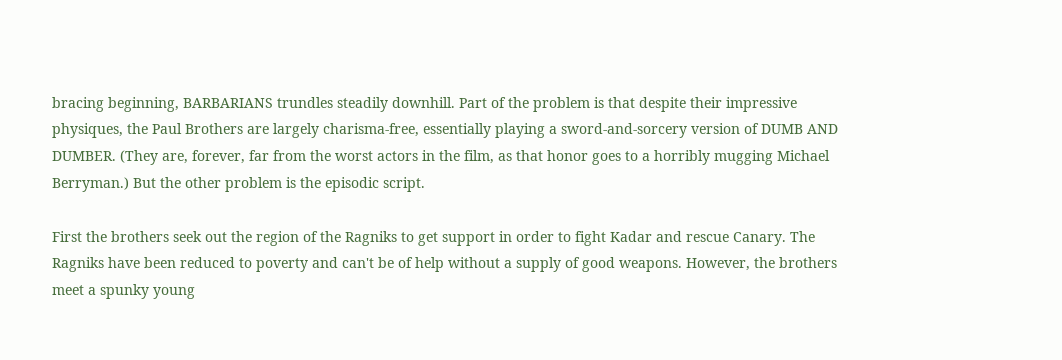bracing beginning, BARBARIANS trundles steadily downhill. Part of the problem is that despite their impressive physiques, the Paul Brothers are largely charisma-free, essentially playing a sword-and-sorcery version of DUMB AND DUMBER. (They are, forever, far from the worst actors in the film, as that honor goes to a horribly mugging Michael Berryman.) But the other problem is the episodic script.

First the brothers seek out the region of the Ragniks to get support in order to fight Kadar and rescue Canary. The Ragniks have been reduced to poverty and can't be of help without a supply of good weapons. However, the brothers meet a spunky young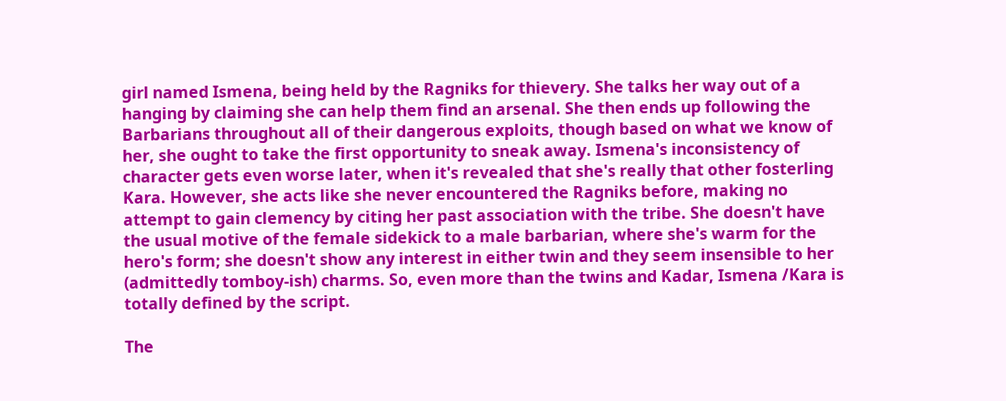girl named Ismena, being held by the Ragniks for thievery. She talks her way out of a hanging by claiming she can help them find an arsenal. She then ends up following the Barbarians throughout all of their dangerous exploits, though based on what we know of her, she ought to take the first opportunity to sneak away. Ismena's inconsistency of character gets even worse later, when it's revealed that she's really that other fosterling Kara. However, she acts like she never encountered the Ragniks before, making no attempt to gain clemency by citing her past association with the tribe. She doesn't have the usual motive of the female sidekick to a male barbarian, where she's warm for the hero's form; she doesn't show any interest in either twin and they seem insensible to her (admittedly tomboy-ish) charms. So, even more than the twins and Kadar, Ismena /Kara is totally defined by the script.

The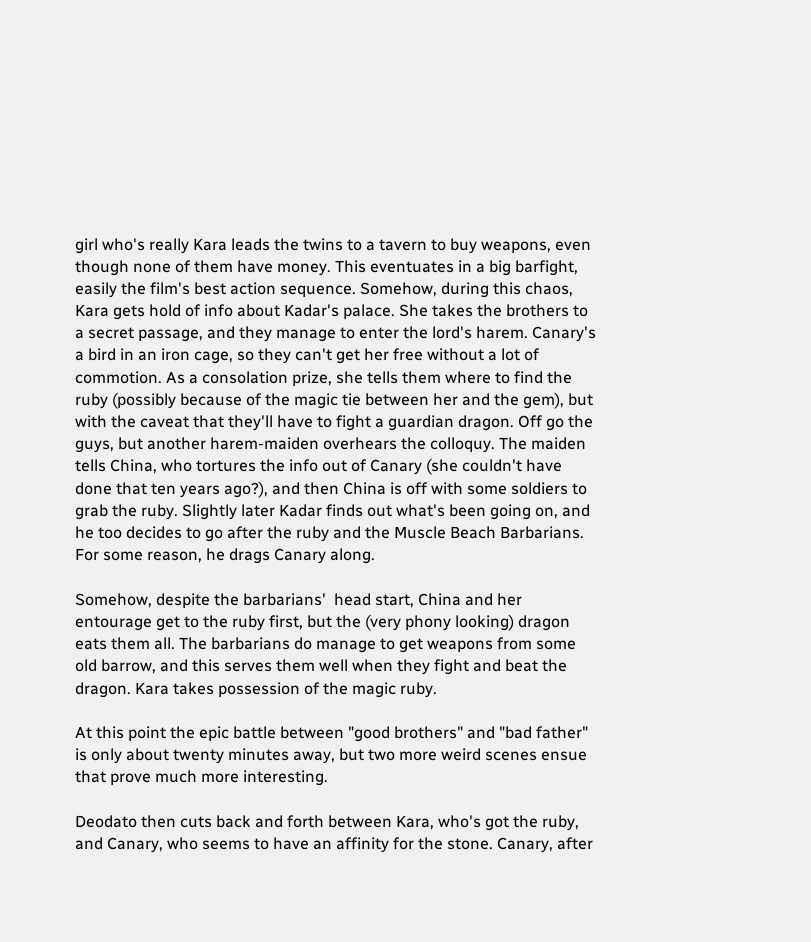girl who's really Kara leads the twins to a tavern to buy weapons, even though none of them have money. This eventuates in a big barfight, easily the film's best action sequence. Somehow, during this chaos, Kara gets hold of info about Kadar's palace. She takes the brothers to a secret passage, and they manage to enter the lord's harem. Canary's a bird in an iron cage, so they can't get her free without a lot of commotion. As a consolation prize, she tells them where to find the ruby (possibly because of the magic tie between her and the gem), but with the caveat that they'll have to fight a guardian dragon. Off go the guys, but another harem-maiden overhears the colloquy. The maiden tells China, who tortures the info out of Canary (she couldn't have done that ten years ago?), and then China is off with some soldiers to grab the ruby. Slightly later Kadar finds out what's been going on, and he too decides to go after the ruby and the Muscle Beach Barbarians. For some reason, he drags Canary along.

Somehow, despite the barbarians'  head start, China and her entourage get to the ruby first, but the (very phony looking) dragon eats them all. The barbarians do manage to get weapons from some old barrow, and this serves them well when they fight and beat the dragon. Kara takes possession of the magic ruby.

At this point the epic battle between "good brothers" and "bad father" is only about twenty minutes away, but two more weird scenes ensue that prove much more interesting.

Deodato then cuts back and forth between Kara, who's got the ruby, and Canary, who seems to have an affinity for the stone. Canary, after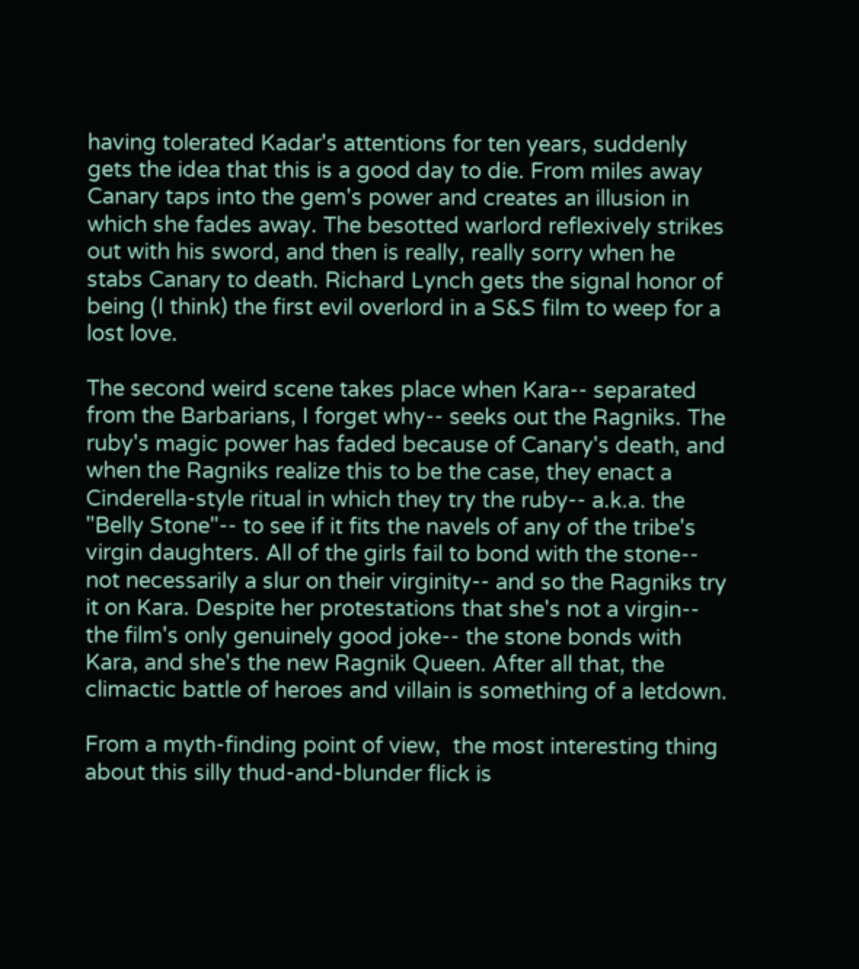having tolerated Kadar's attentions for ten years, suddenly gets the idea that this is a good day to die. From miles away Canary taps into the gem's power and creates an illusion in which she fades away. The besotted warlord reflexively strikes out with his sword, and then is really, really sorry when he stabs Canary to death. Richard Lynch gets the signal honor of being (I think) the first evil overlord in a S&S film to weep for a lost love.

The second weird scene takes place when Kara-- separated from the Barbarians, I forget why-- seeks out the Ragniks. The ruby's magic power has faded because of Canary's death, and when the Ragniks realize this to be the case, they enact a Cinderella-style ritual in which they try the ruby-- a.k.a. the "Belly Stone"-- to see if it fits the navels of any of the tribe's virgin daughters. All of the girls fail to bond with the stone-- not necessarily a slur on their virginity-- and so the Ragniks try it on Kara. Despite her protestations that she's not a virgin-- the film's only genuinely good joke-- the stone bonds with Kara, and she's the new Ragnik Queen. After all that, the climactic battle of heroes and villain is something of a letdown.

From a myth-finding point of view,  the most interesting thing about this silly thud-and-blunder flick is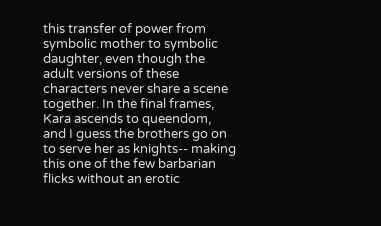this transfer of power from symbolic mother to symbolic daughter, even though the adult versions of these characters never share a scene together. In the final frames, Kara ascends to queendom, and I guess the brothers go on to serve her as knights-- making this one of the few barbarian flicks without an erotic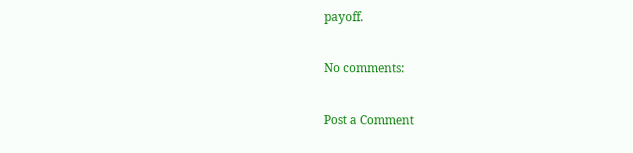payoff.

No comments:

Post a Comment